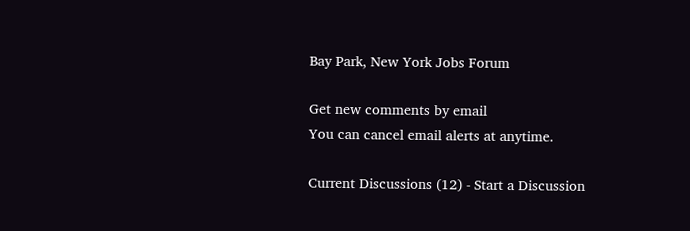Bay Park, New York Jobs Forum

Get new comments by email
You can cancel email alerts at anytime.

Current Discussions (12) - Start a Discussion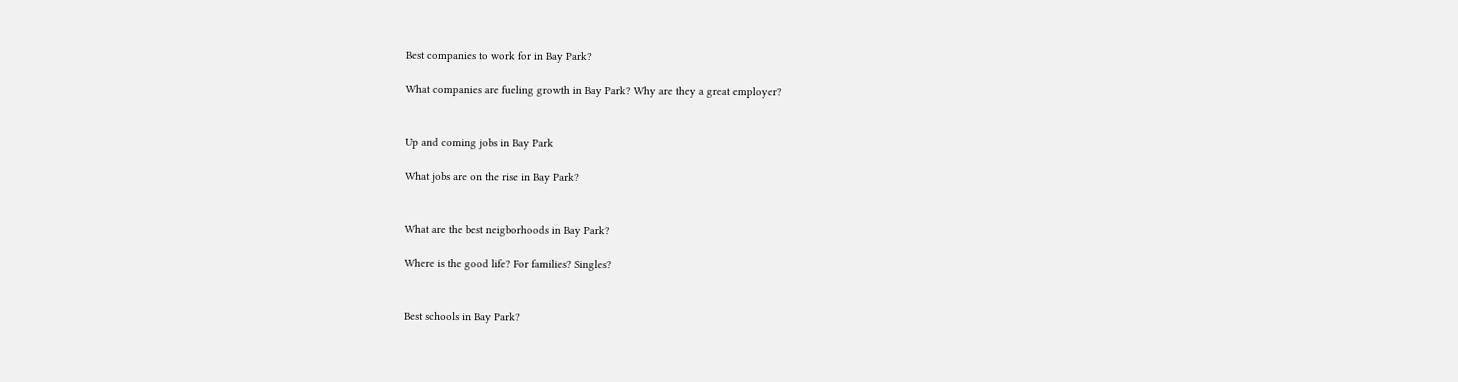Best companies to work for in Bay Park?

What companies are fueling growth in Bay Park? Why are they a great employer?


Up and coming jobs in Bay Park

What jobs are on the rise in Bay Park?


What are the best neigborhoods in Bay Park?

Where is the good life? For families? Singles?


Best schools in Bay Park?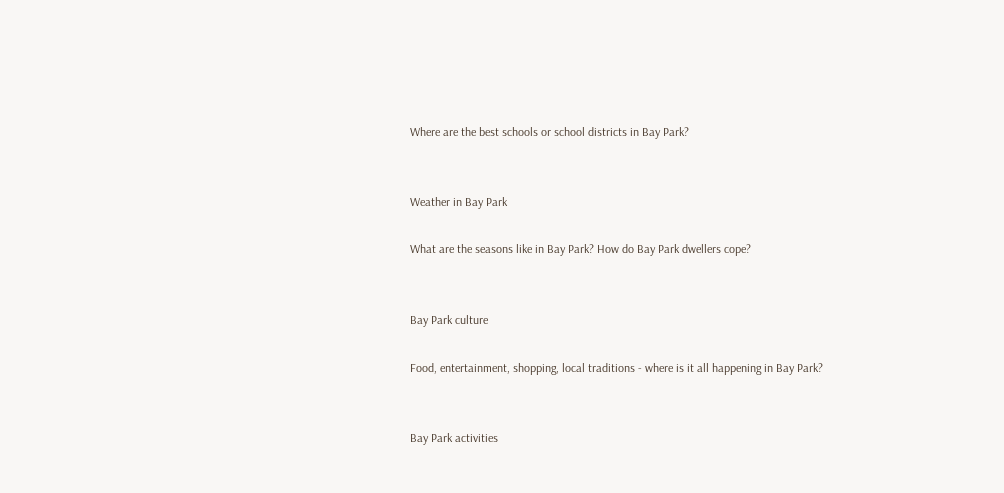Where are the best schools or school districts in Bay Park?


Weather in Bay Park

What are the seasons like in Bay Park? How do Bay Park dwellers cope?


Bay Park culture

Food, entertainment, shopping, local traditions - where is it all happening in Bay Park?


Bay Park activities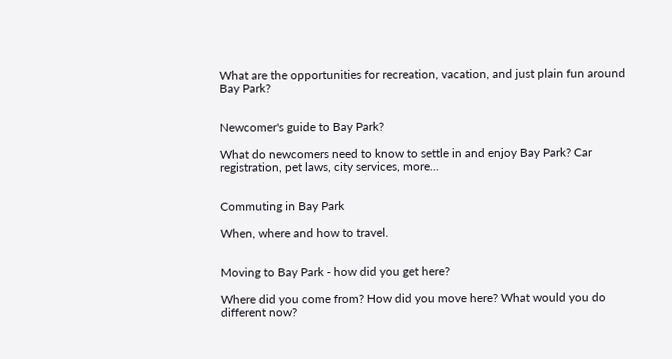What are the opportunities for recreation, vacation, and just plain fun around Bay Park?


Newcomer's guide to Bay Park?

What do newcomers need to know to settle in and enjoy Bay Park? Car registration, pet laws, city services, more...


Commuting in Bay Park

When, where and how to travel.


Moving to Bay Park - how did you get here?

Where did you come from? How did you move here? What would you do different now?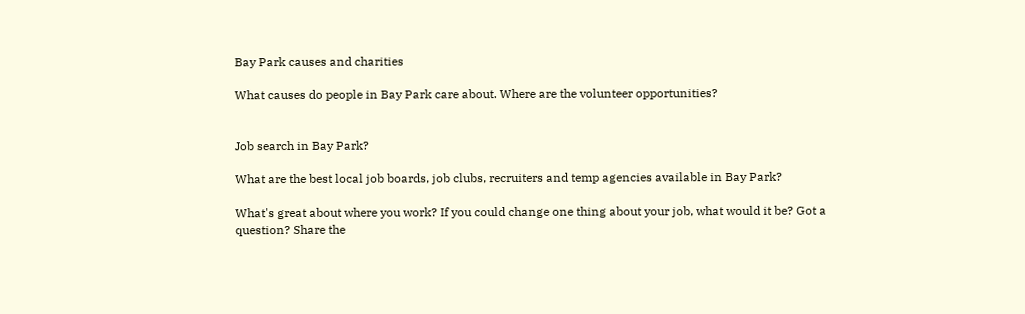Bay Park causes and charities

What causes do people in Bay Park care about. Where are the volunteer opportunities?


Job search in Bay Park?

What are the best local job boards, job clubs, recruiters and temp agencies available in Bay Park?

What's great about where you work? If you could change one thing about your job, what would it be? Got a question? Share the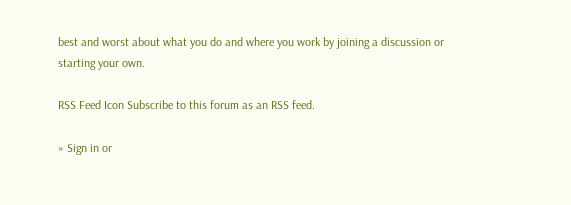best and worst about what you do and where you work by joining a discussion or starting your own.

RSS Feed Icon Subscribe to this forum as an RSS feed.

» Sign in or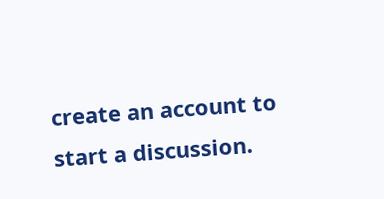create an account to start a discussion.